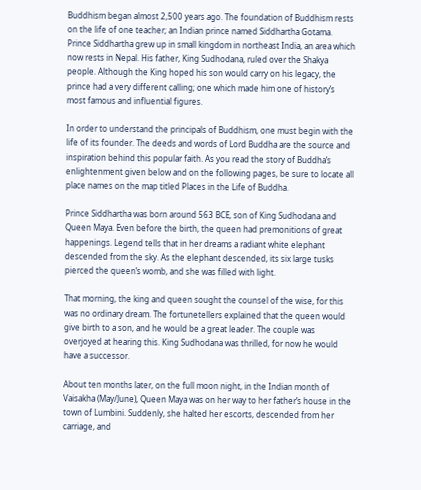Buddhism began almost 2,500 years ago. The foundation of Buddhism rests on the life of one teacher; an Indian prince named Siddhartha Gotama. Prince Siddhartha grew up in small kingdom in northeast India, an area which now rests in Nepal. His father, King Sudhodana, ruled over the Shakya people. Although the King hoped his son would carry on his legacy, the prince had a very different calling; one which made him one of history’s most famous and influential figures.

In order to understand the principals of Buddhism, one must begin with the life of its founder. The deeds and words of Lord Buddha are the source and inspiration behind this popular faith. As you read the story of Buddha’s enlightenment given below and on the following pages, be sure to locate all place names on the map titled Places in the Life of Buddha.

Prince Siddhartha was born around 563 BCE, son of King Sudhodana and Queen Maya. Even before the birth, the queen had premonitions of great happenings. Legend tells that in her dreams a radiant white elephant descended from the sky. As the elephant descended, its six large tusks pierced the queen’s womb, and she was filled with light.

That morning, the king and queen sought the counsel of the wise, for this was no ordinary dream. The fortunetellers explained that the queen would give birth to a son, and he would be a great leader. The couple was overjoyed at hearing this. King Sudhodana was thrilled, for now he would have a successor.

About ten months later, on the full moon night, in the Indian month of Vaisakha (May/June), Queen Maya was on her way to her father’s house in the town of Lumbini. Suddenly, she halted her escorts, descended from her carriage, and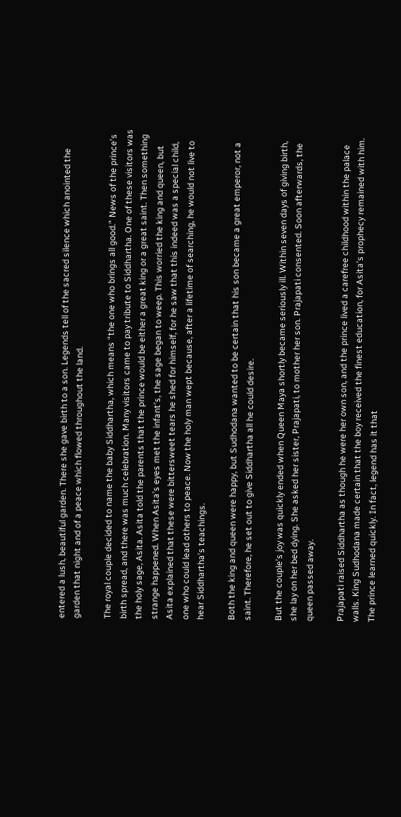entered a lush, beautiful garden. There she gave birth to a son. Legends tell of the sacred silence which anointed the garden that night and of a peace which flowed throughout the land.

The royal couple decided to name the baby Siddhartha, which means “the one who brings all good.” News of the prince’s birth spread, and there was much celebration. Many visitors came to pay tribute to Siddhartha. One of these visitors was the holy sage, Asita. Asita told the parents that the prince would be either a great king or a great saint. Then something strange happened. When Asita’s eyes met the infant’s, the sage began to weep. This worried the king and queen, but Asita explained that these were bittersweet tears he shed for himself, for he saw that this indeed was a special child, one who could lead others to peace. Now the holy man wept because, after a lifetime of searching, he would not live to hear Siddhartha’s teachings.

Both the king and queen were happy, but Sudhodana wanted to be certain that his son became a great emperor, not a saint. Therefore, he set out to give Siddhartha all he could desire.

But the couple’s joy was quickly ended when Queen Maya shortly became seriously ill. Within seven days of giving birth, she lay on her bed dying. She asked her sister, Prajapati, to mother her son. Prajapati consented. Soon afterwards, the queen passed away.

Prajapati raised Siddhartha as though he were her own son, and the prince lived a carefree childhood within the palace walls. King Sudhodana made certain that the boy received the finest education, for Asita’s prophecy remained with him. The prince learned quickly. In fact, legend has it that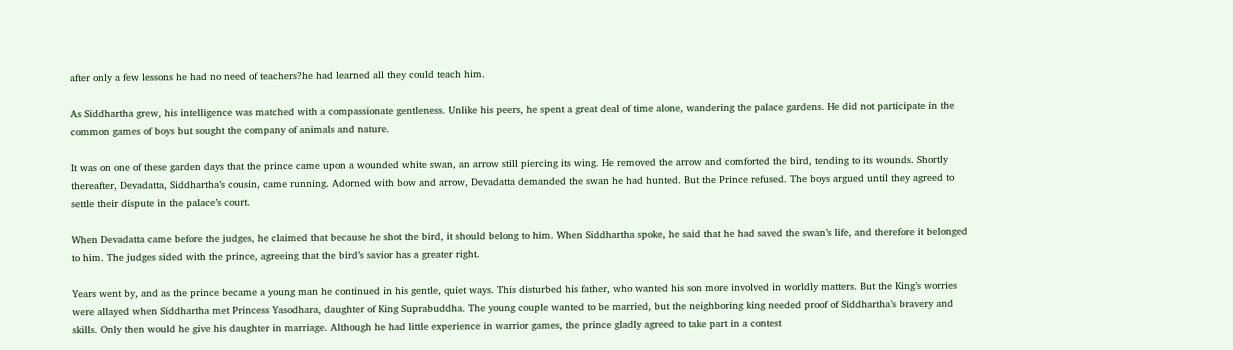after only a few lessons he had no need of teachers?he had learned all they could teach him.

As Siddhartha grew, his intelligence was matched with a compassionate gentleness. Unlike his peers, he spent a great deal of time alone, wandering the palace gardens. He did not participate in the common games of boys but sought the company of animals and nature.

It was on one of these garden days that the prince came upon a wounded white swan, an arrow still piercing its wing. He removed the arrow and comforted the bird, tending to its wounds. Shortly thereafter, Devadatta, Siddhartha’s cousin, came running. Adorned with bow and arrow, Devadatta demanded the swan he had hunted. But the Prince refused. The boys argued until they agreed to settle their dispute in the palace’s court.

When Devadatta came before the judges, he claimed that because he shot the bird, it should belong to him. When Siddhartha spoke, he said that he had saved the swan’s life, and therefore it belonged to him. The judges sided with the prince, agreeing that the bird’s savior has a greater right.

Years went by, and as the prince became a young man he continued in his gentle, quiet ways. This disturbed his father, who wanted his son more involved in worldly matters. But the King’s worries were allayed when Siddhartha met Princess Yasodhara, daughter of King Suprabuddha. The young couple wanted to be married, but the neighboring king needed proof of Siddhartha’s bravery and skills. Only then would he give his daughter in marriage. Although he had little experience in warrior games, the prince gladly agreed to take part in a contest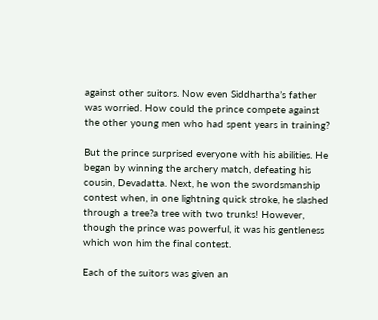against other suitors. Now even Siddhartha’s father was worried. How could the prince compete against the other young men who had spent years in training?

But the prince surprised everyone with his abilities. He began by winning the archery match, defeating his cousin, Devadatta. Next, he won the swordsmanship contest when, in one lightning quick stroke, he slashed through a tree?a tree with two trunks! However, though the prince was powerful, it was his gentleness which won him the final contest.

Each of the suitors was given an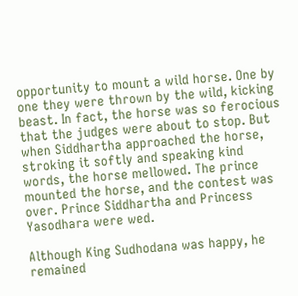opportunity to mount a wild horse. One by one they were thrown by the wild, kicking beast. In fact, the horse was so ferocious that the judges were about to stop. But when Siddhartha approached the horse, stroking it softly and speaking kind words, the horse mellowed. The prince mounted the horse, and the contest was over. Prince Siddhartha and Princess Yasodhara were wed.

Although King Sudhodana was happy, he remained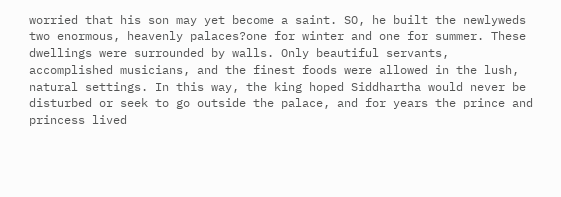worried that his son may yet become a saint. SO, he built the newlyweds two enormous, heavenly palaces?one for winter and one for summer. These dwellings were surrounded by walls. Only beautiful servants, accomplished musicians, and the finest foods were allowed in the lush, natural settings. In this way, the king hoped Siddhartha would never be disturbed or seek to go outside the palace, and for years the prince and princess lived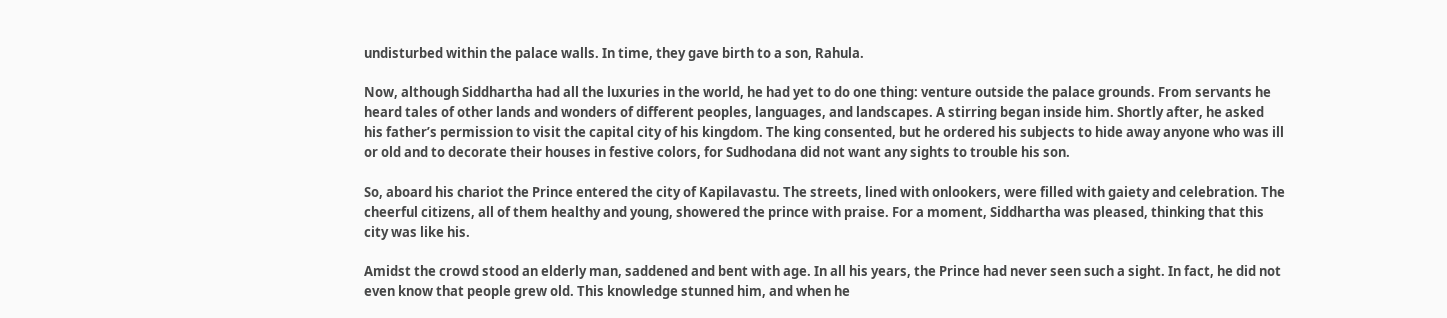undisturbed within the palace walls. In time, they gave birth to a son, Rahula.

Now, although Siddhartha had all the luxuries in the world, he had yet to do one thing: venture outside the palace grounds. From servants he heard tales of other lands and wonders of different peoples, languages, and landscapes. A stirring began inside him. Shortly after, he asked his father’s permission to visit the capital city of his kingdom. The king consented, but he ordered his subjects to hide away anyone who was ill or old and to decorate their houses in festive colors, for Sudhodana did not want any sights to trouble his son.

So, aboard his chariot the Prince entered the city of Kapilavastu. The streets, lined with onlookers, were filled with gaiety and celebration. The cheerful citizens, all of them healthy and young, showered the prince with praise. For a moment, Siddhartha was pleased, thinking that this city was like his.

Amidst the crowd stood an elderly man, saddened and bent with age. In all his years, the Prince had never seen such a sight. In fact, he did not even know that people grew old. This knowledge stunned him, and when he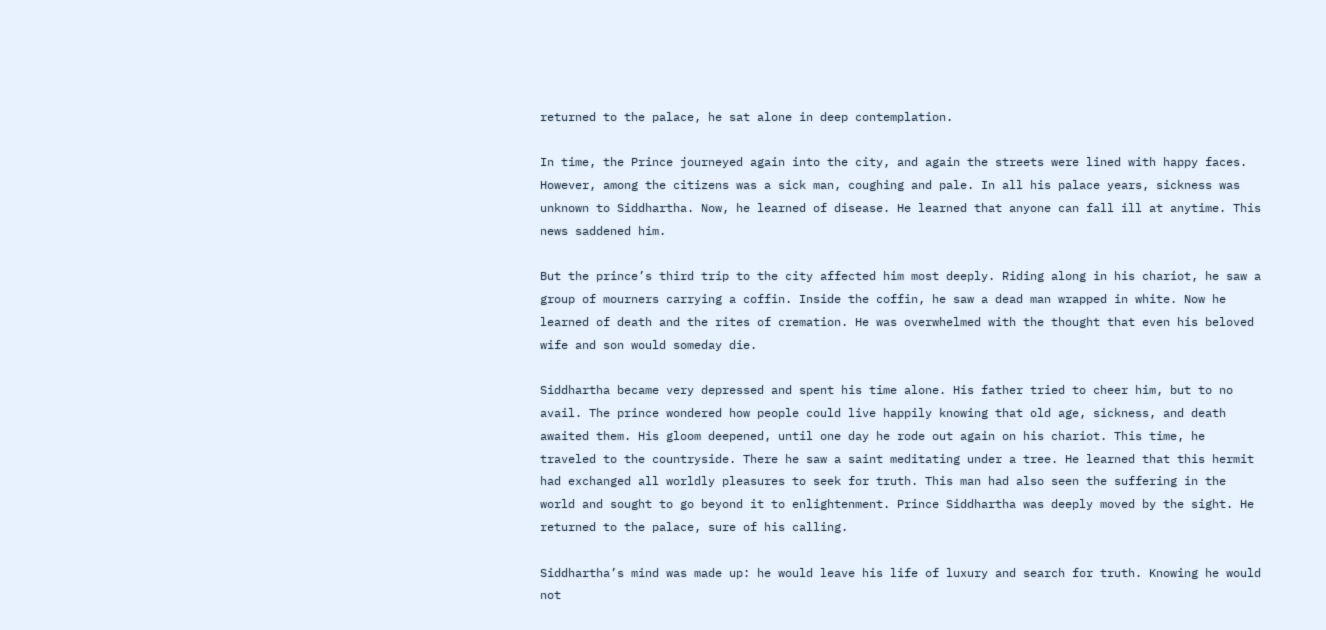returned to the palace, he sat alone in deep contemplation.

In time, the Prince journeyed again into the city, and again the streets were lined with happy faces. However, among the citizens was a sick man, coughing and pale. In all his palace years, sickness was unknown to Siddhartha. Now, he learned of disease. He learned that anyone can fall ill at anytime. This news saddened him.

But the prince’s third trip to the city affected him most deeply. Riding along in his chariot, he saw a group of mourners carrying a coffin. Inside the coffin, he saw a dead man wrapped in white. Now he learned of death and the rites of cremation. He was overwhelmed with the thought that even his beloved wife and son would someday die.

Siddhartha became very depressed and spent his time alone. His father tried to cheer him, but to no avail. The prince wondered how people could live happily knowing that old age, sickness, and death awaited them. His gloom deepened, until one day he rode out again on his chariot. This time, he traveled to the countryside. There he saw a saint meditating under a tree. He learned that this hermit had exchanged all worldly pleasures to seek for truth. This man had also seen the suffering in the world and sought to go beyond it to enlightenment. Prince Siddhartha was deeply moved by the sight. He returned to the palace, sure of his calling.

Siddhartha’s mind was made up: he would leave his life of luxury and search for truth. Knowing he would not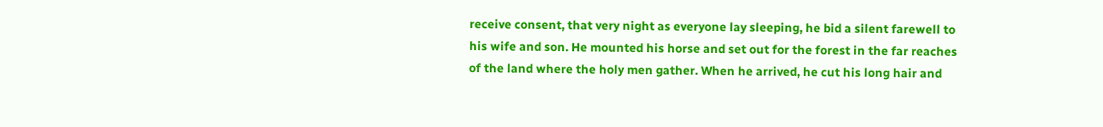receive consent, that very night as everyone lay sleeping, he bid a silent farewell to his wife and son. He mounted his horse and set out for the forest in the far reaches of the land where the holy men gather. When he arrived, he cut his long hair and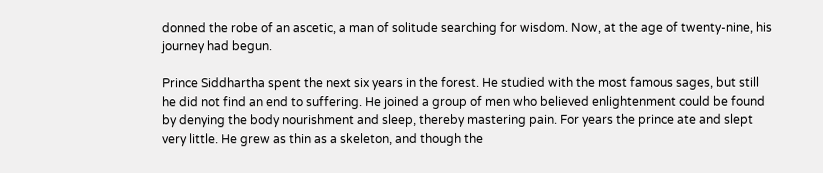donned the robe of an ascetic, a man of solitude searching for wisdom. Now, at the age of twenty-nine, his journey had begun.

Prince Siddhartha spent the next six years in the forest. He studied with the most famous sages, but still he did not find an end to suffering. He joined a group of men who believed enlightenment could be found by denying the body nourishment and sleep, thereby mastering pain. For years the prince ate and slept very little. He grew as thin as a skeleton, and though the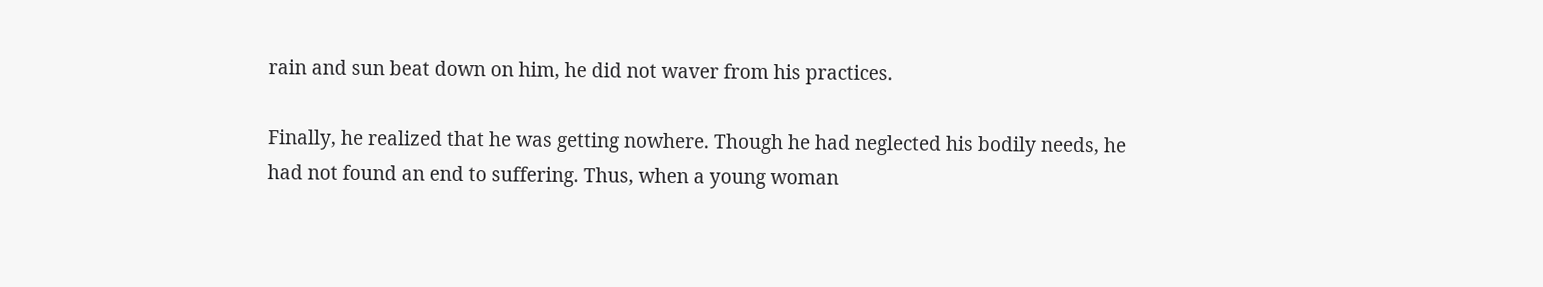rain and sun beat down on him, he did not waver from his practices.

Finally, he realized that he was getting nowhere. Though he had neglected his bodily needs, he had not found an end to suffering. Thus, when a young woman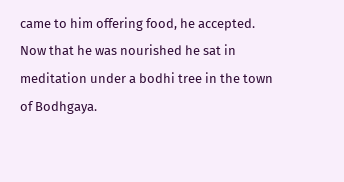came to him offering food, he accepted. Now that he was nourished he sat in meditation under a bodhi tree in the town of Bodhgaya.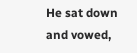He sat down and vowed,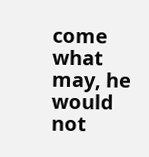come what may, he would not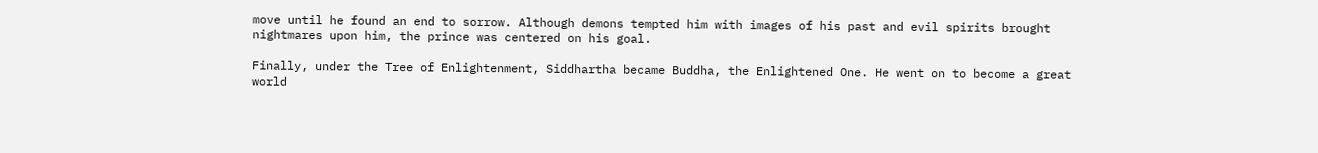move until he found an end to sorrow. Although demons tempted him with images of his past and evil spirits brought nightmares upon him, the prince was centered on his goal.

Finally, under the Tree of Enlightenment, Siddhartha became Buddha, the Enlightened One. He went on to become a great world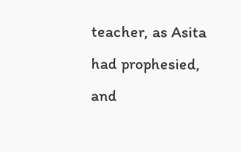teacher, as Asita had prophesied, and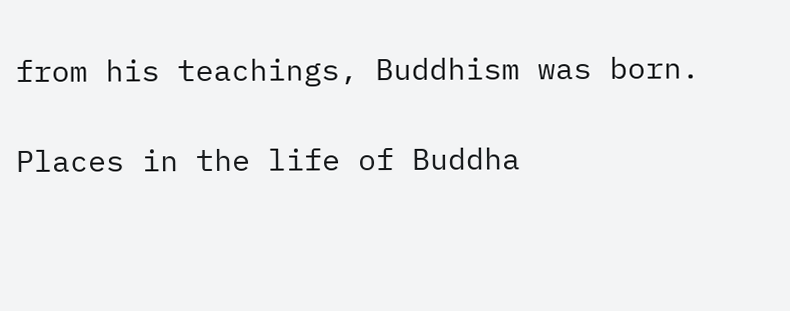from his teachings, Buddhism was born.

Places in the life of Buddha